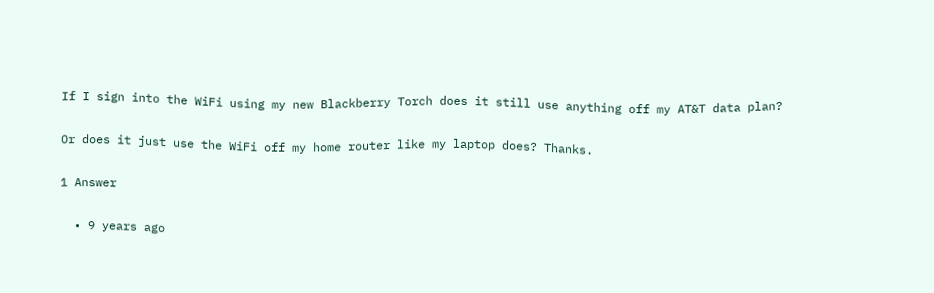If I sign into the WiFi using my new Blackberry Torch does it still use anything off my AT&T data plan?

Or does it just use the WiFi off my home router like my laptop does? Thanks.

1 Answer

  • 9 years ago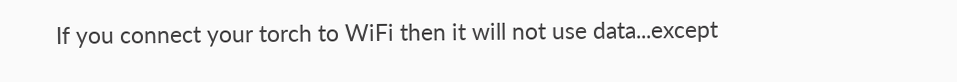If you connect your torch to WiFi then it will not use data...except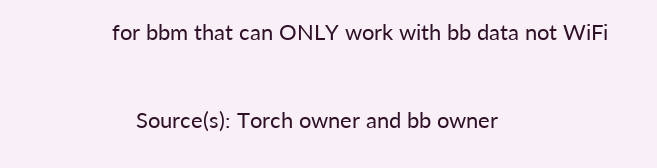for bbm that can ONLY work with bb data not WiFi

    Source(s): Torch owner and bb owner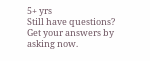5+ yrs
Still have questions? Get your answers by asking now.